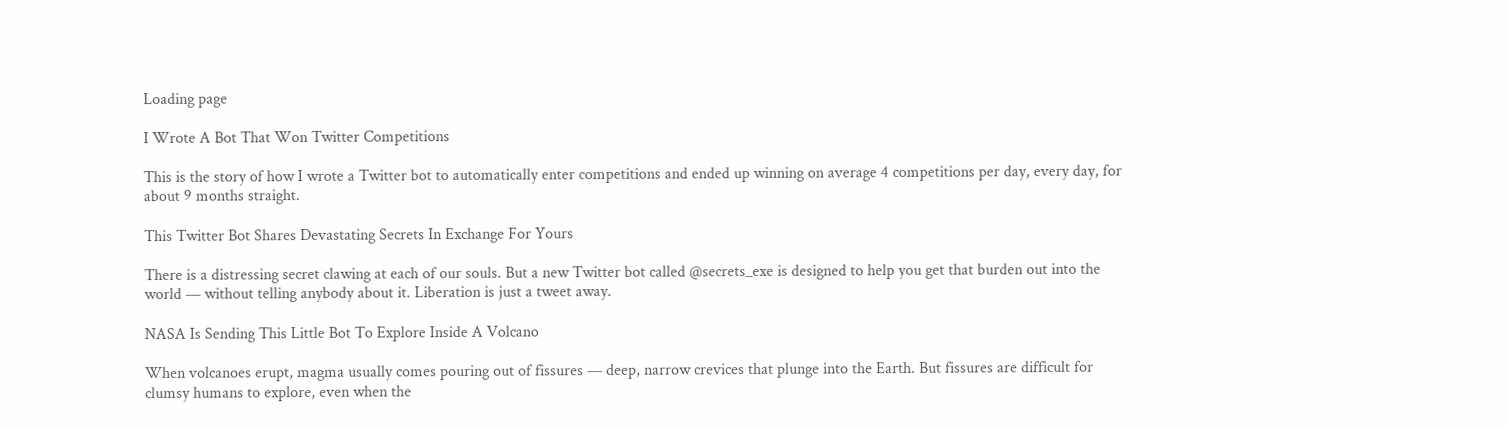Loading page

I Wrote A Bot That Won Twitter Competitions

This is the story of how I wrote a Twitter bot to automatically enter competitions and ended up winning on average 4 competitions per day, every day, for about 9 months straight.

This Twitter Bot Shares Devastating Secrets In Exchange For Yours

There is a distressing secret clawing at each of our souls. But a new Twitter bot called @secrets_exe is designed to help you get that burden out into the world — without telling anybody about it. Liberation is just a tweet away.

NASA Is Sending This Little Bot To Explore Inside A Volcano

When volcanoes erupt, magma usually comes pouring out of fissures — deep, narrow crevices that plunge into the Earth. But fissures are difficult for clumsy humans to explore, even when the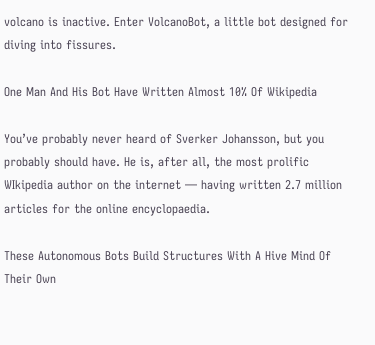volcano is inactive. Enter VolcanoBot, a little bot designed for diving into fissures.

One Man And His Bot Have Written Almost 10% Of Wikipedia

You’ve probably never heard of Sverker Johansson, but you probably should have. He is, after all, the most prolific WIkipedia author on the internet — having written 2.7 million articles for the online encyclopaedia.

These Autonomous Bots Build Structures With A Hive Mind Of Their Own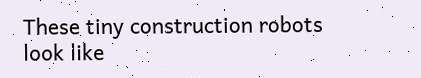These tiny construction robots look like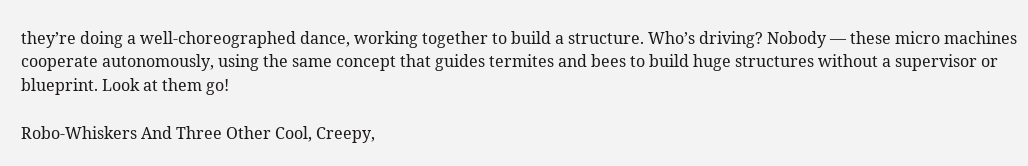they’re doing a well-choreographed dance, working together to build a structure. Who’s driving? Nobody — these micro machines cooperate autonomously, using the same concept that guides termites and bees to build huge structures without a supervisor or blueprint. Look at them go!

Robo-Whiskers And Three Other Cool, Creepy,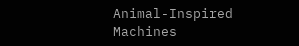Animal-Inspired Machines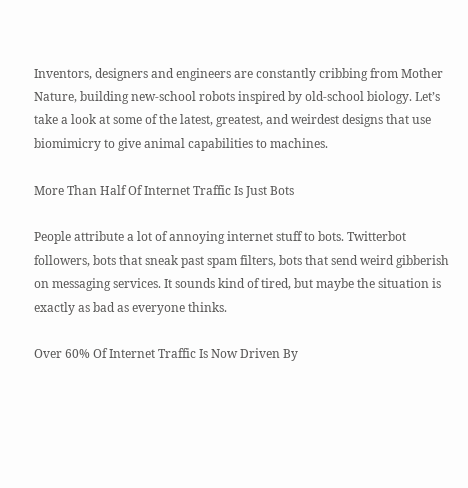Inventors, designers and engineers are constantly cribbing from Mother Nature, building new-school robots inspired by old-school biology. Let’s take a look at some of the latest, greatest, and weirdest designs that use biomimicry to give animal capabilities to machines.

More Than Half Of Internet Traffic Is Just Bots

People attribute a lot of annoying internet stuff to bots. Twitterbot followers, bots that sneak past spam filters, bots that send weird gibberish on messaging services. It sounds kind of tired, but maybe the situation is exactly as bad as everyone thinks.

Over 60% Of Internet Traffic Is Now Driven By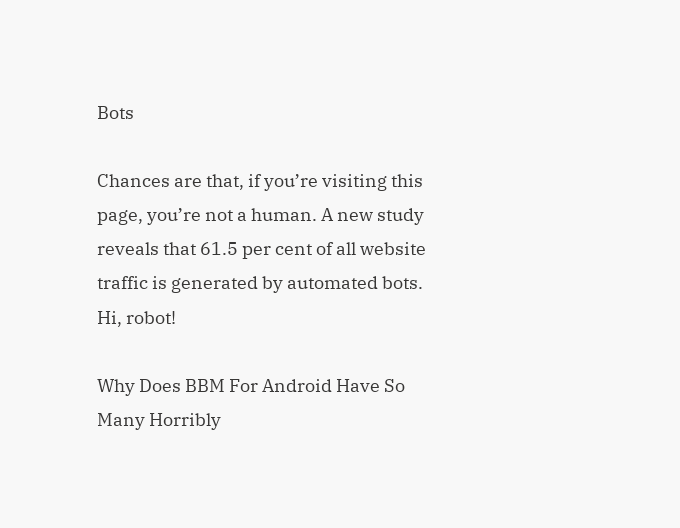Bots

Chances are that, if you’re visiting this page, you’re not a human. A new study reveals that 61.5 per cent of all website traffic is generated by automated bots. Hi, robot!

Why Does BBM For Android Have So Many Horribly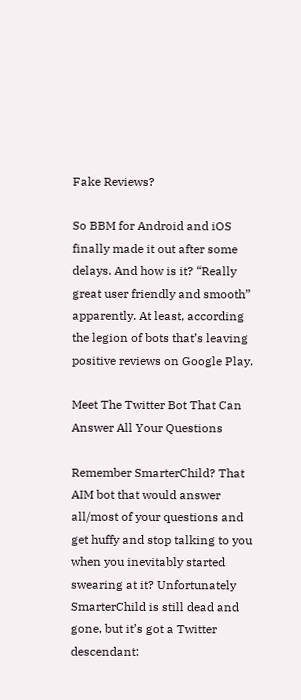Fake Reviews?

So BBM for Android and iOS finally made it out after some delays. And how is it? “Really great user friendly and smooth” apparently. At least, according the legion of bots that’s leaving positive reviews on Google Play.

Meet The Twitter Bot That Can Answer All Your Questions

Remember SmarterChild? That AIM bot that would answer all/most of your questions and get huffy and stop talking to you when you inevitably started swearing at it? Unfortunately SmarterChild is still dead and gone, but it’s got a Twitter descendant: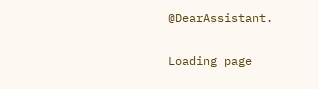@DearAssistant.

Loading page